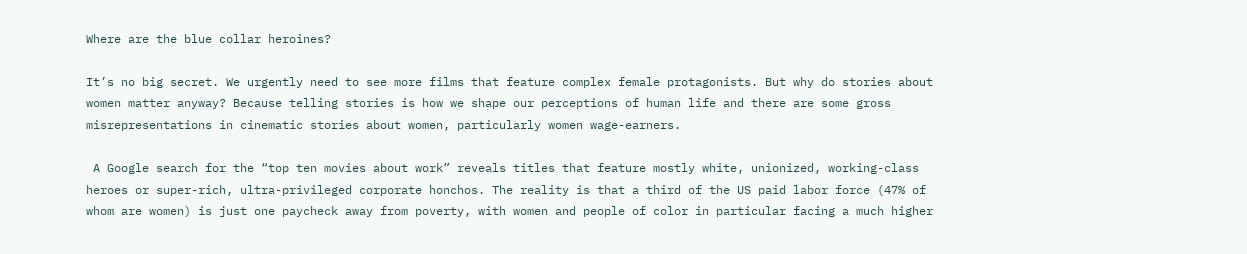Where are the blue collar heroines?

It’s no big secret. We urgently need to see more films that feature complex female protagonists. But why do stories about women matter anyway? Because telling stories is how we shape our perceptions of human life and there are some gross misrepresentations in cinematic stories about women, particularly women wage-earners.

 A Google search for the “top ten movies about work” reveals titles that feature mostly white, unionized, working-class heroes or super-rich, ultra-privileged corporate honchos. The reality is that a third of the US paid labor force (47% of whom are women) is just one paycheck away from poverty, with women and people of color in particular facing a much higher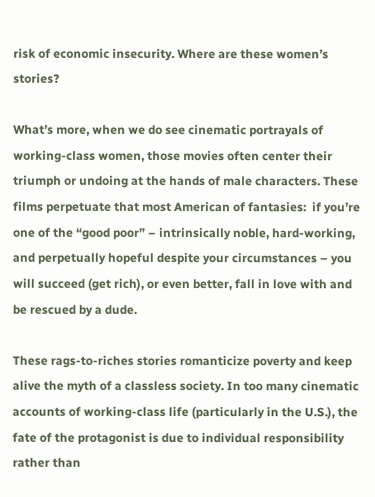risk of economic insecurity. Where are these women’s stories?

What’s more, when we do see cinematic portrayals of working-class women, those movies often center their triumph or undoing at the hands of male characters. These films perpetuate that most American of fantasies:  if you’re one of the “good poor” – intrinsically noble, hard-working, and perpetually hopeful despite your circumstances – you will succeed (get rich), or even better, fall in love with and be rescued by a dude.

These rags-to-riches stories romanticize poverty and keep alive the myth of a classless society. In too many cinematic accounts of working-class life (particularly in the U.S.), the fate of the protagonist is due to individual responsibility rather than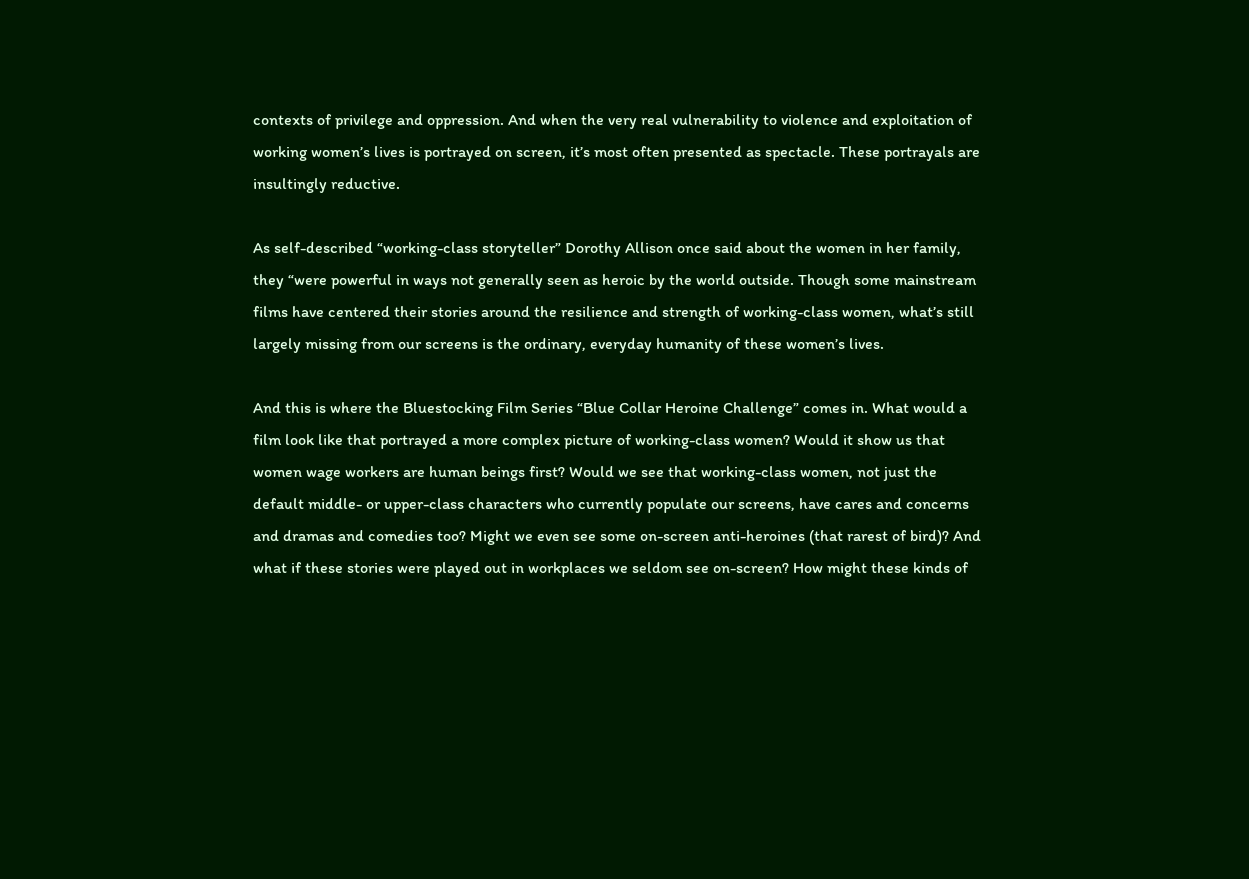contexts of privilege and oppression. And when the very real vulnerability to violence and exploitation of working women’s lives is portrayed on screen, it’s most often presented as spectacle. These portrayals are insultingly reductive.

As self-described “working-class storyteller” Dorothy Allison once said about the women in her family, they “were powerful in ways not generally seen as heroic by the world outside. Though some mainstream films have centered their stories around the resilience and strength of working-class women, what’s still largely missing from our screens is the ordinary, everyday humanity of these women’s lives.

And this is where the Bluestocking Film Series “Blue Collar Heroine Challenge” comes in. What would a film look like that portrayed a more complex picture of working-class women? Would it show us that women wage workers are human beings first? Would we see that working-class women, not just the default middle- or upper-class characters who currently populate our screens, have cares and concerns and dramas and comedies too? Might we even see some on-screen anti-heroines (that rarest of bird)? And what if these stories were played out in workplaces we seldom see on-screen? How might these kinds of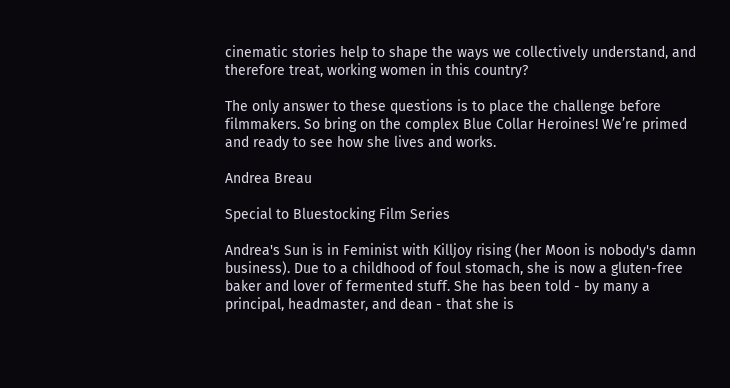cinematic stories help to shape the ways we collectively understand, and therefore treat, working women in this country?

The only answer to these questions is to place the challenge before filmmakers. So bring on the complex Blue Collar Heroines! We’re primed and ready to see how she lives and works.

Andrea Breau

Special to Bluestocking Film Series

Andrea's Sun is in Feminist with Killjoy rising (her Moon is nobody's damn business). Due to a childhood of foul stomach, she is now a gluten-free baker and lover of fermented stuff. She has been told - by many a principal, headmaster, and dean - that she is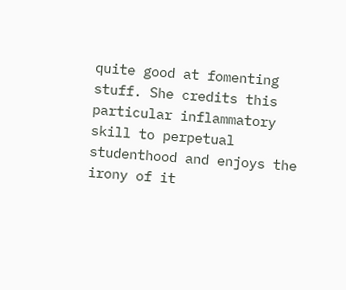quite good at fomenting stuff. She credits this particular inflammatory skill to perpetual studenthood and enjoys the irony of it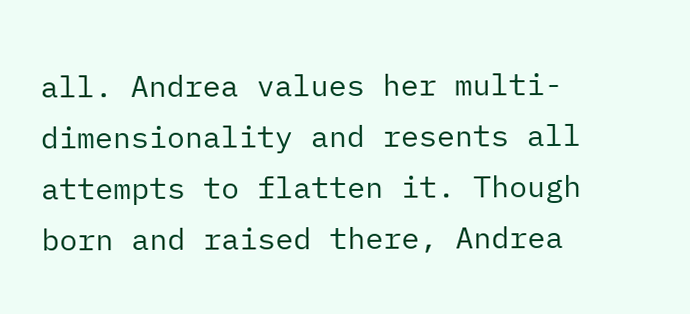all. Andrea values her multi-dimensionality and resents all attempts to flatten it. Though born and raised there, Andrea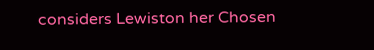considers Lewiston her Chosen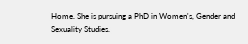Home. She is pursuing a PhD in Women's, Gender and Sexuality Studies.